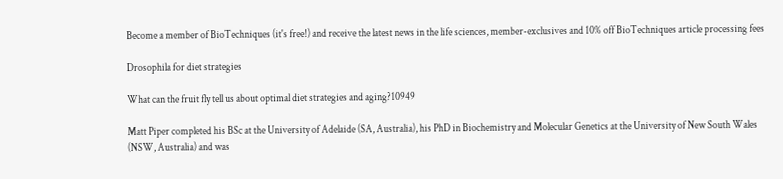Become a member of BioTechniques (it's free!) and receive the latest news in the life sciences, member-exclusives and 10% off BioTechniques article processing fees

Drosophila for diet strategies

What can the fruit fly tell us about optimal diet strategies and aging?10949

Matt Piper completed his BSc at the University of Adelaide (SA, Australia), his PhD in Biochemistry and Molecular Genetics at the University of New South Wales (NSW, Australia) and was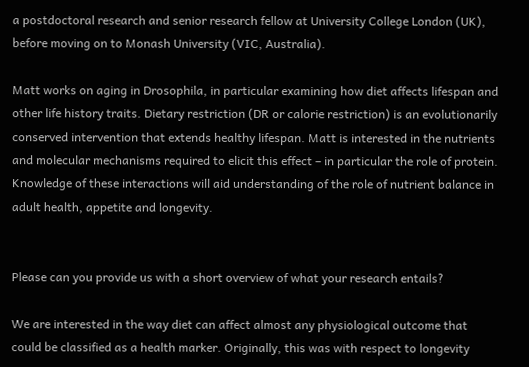a postdoctoral research and senior research fellow at University College London (UK), before moving on to Monash University (VIC, Australia).

Matt works on aging in Drosophila, in particular examining how diet affects lifespan and other life history traits. Dietary restriction (DR or calorie restriction) is an evolutionarily conserved intervention that extends healthy lifespan. Matt is interested in the nutrients and molecular mechanisms required to elicit this effect – in particular the role of protein. Knowledge of these interactions will aid understanding of the role of nutrient balance in adult health, appetite and longevity.


Please can you provide us with a short overview of what your research entails?

We are interested in the way diet can affect almost any physiological outcome that could be classified as a health marker. Originally, this was with respect to longevity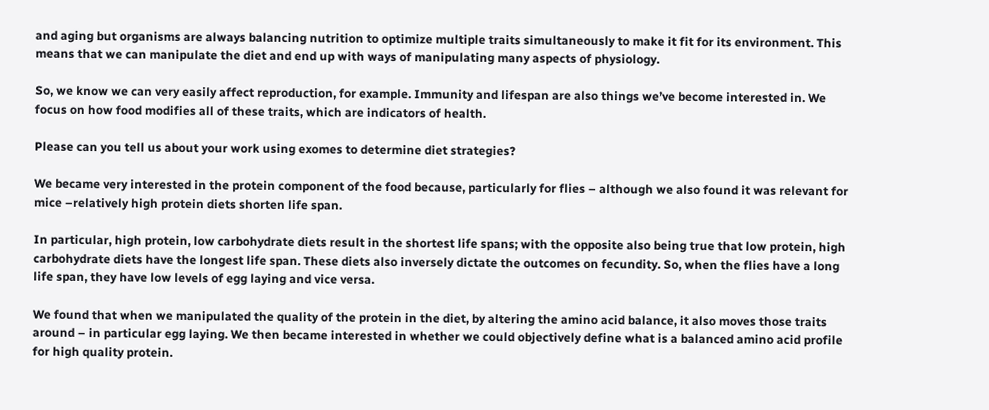and aging but organisms are always balancing nutrition to optimize multiple traits simultaneously to make it fit for its environment. This means that we can manipulate the diet and end up with ways of manipulating many aspects of physiology.

So, we know we can very easily affect reproduction, for example. Immunity and lifespan are also things we’ve become interested in. We focus on how food modifies all of these traits, which are indicators of health.

Please can you tell us about your work using exomes to determine diet strategies?

We became very interested in the protein component of the food because, particularly for flies – although we also found it was relevant for mice –relatively high protein diets shorten life span.

In particular, high protein, low carbohydrate diets result in the shortest life spans; with the opposite also being true that low protein, high carbohydrate diets have the longest life span. These diets also inversely dictate the outcomes on fecundity. So, when the flies have a long life span, they have low levels of egg laying and vice versa.

We found that when we manipulated the quality of the protein in the diet, by altering the amino acid balance, it also moves those traits around – in particular egg laying. We then became interested in whether we could objectively define what is a balanced amino acid profile for high quality protein.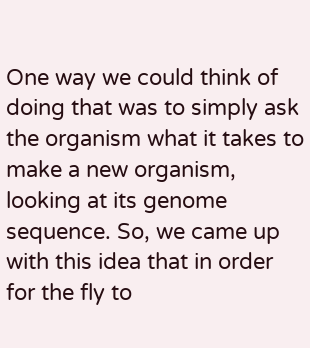One way we could think of doing that was to simply ask the organism what it takes to make a new organism, looking at its genome sequence. So, we came up with this idea that in order for the fly to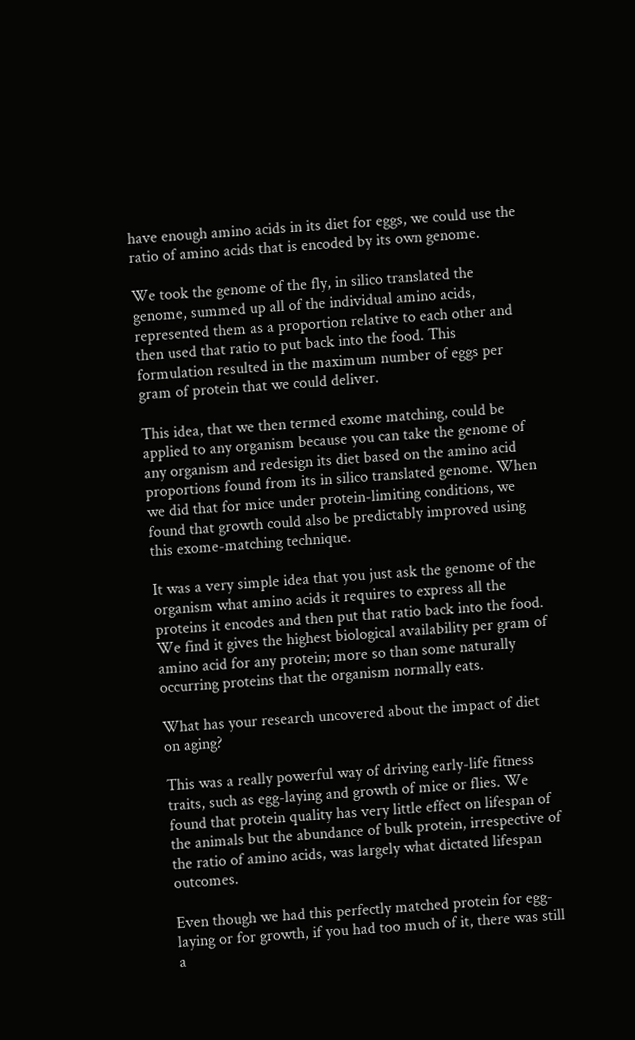have enough amino acids in its diet for eggs, we could use the ratio of amino acids that is encoded by its own genome.

We took the genome of the fly, in silico translated the genome, summed up all of the individual amino acids, represented them as a proportion relative to each other and then used that ratio to put back into the food. This formulation resulted in the maximum number of eggs per gram of protein that we could deliver.

This idea, that we then termed exome matching, could be applied to any organism because you can take the genome of any organism and redesign its diet based on the amino acid proportions found from its in silico translated genome. When we did that for mice under protein-limiting conditions, we found that growth could also be predictably improved using this exome-matching technique.

It was a very simple idea that you just ask the genome of the organism what amino acids it requires to express all the proteins it encodes and then put that ratio back into the food. We find it gives the highest biological availability per gram of amino acid for any protein; more so than some naturally occurring proteins that the organism normally eats.

What has your research uncovered about the impact of diet on aging?

This was a really powerful way of driving early-life fitness traits, such as egg-laying and growth of mice or flies. We found that protein quality has very little effect on lifespan of the animals but the abundance of bulk protein, irrespective of the ratio of amino acids, was largely what dictated lifespan outcomes.

Even though we had this perfectly matched protein for egg-laying or for growth, if you had too much of it, there was still a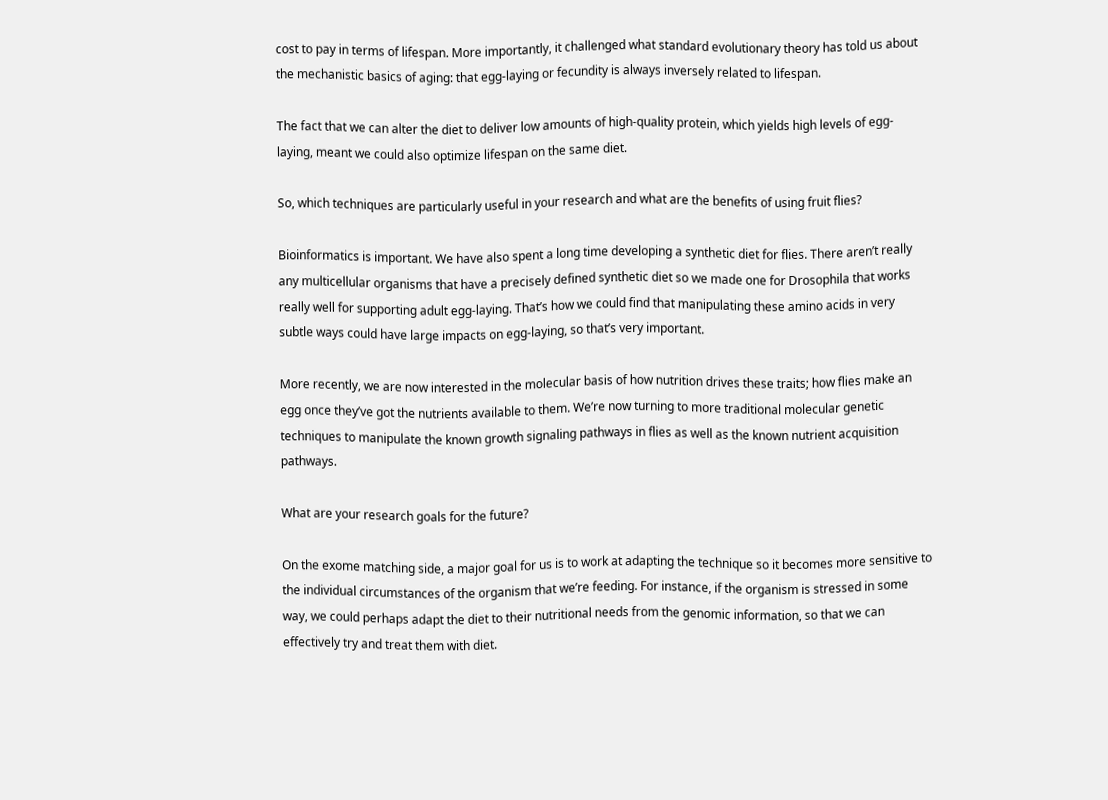cost to pay in terms of lifespan. More importantly, it challenged what standard evolutionary theory has told us about the mechanistic basics of aging: that egg-laying or fecundity is always inversely related to lifespan.

The fact that we can alter the diet to deliver low amounts of high-quality protein, which yields high levels of egg-laying, meant we could also optimize lifespan on the same diet.

So, which techniques are particularly useful in your research and what are the benefits of using fruit flies?

Bioinformatics is important. We have also spent a long time developing a synthetic diet for flies. There aren’t really any multicellular organisms that have a precisely defined synthetic diet so we made one for Drosophila that works really well for supporting adult egg-laying. That’s how we could find that manipulating these amino acids in very subtle ways could have large impacts on egg-laying, so that’s very important.

More recently, we are now interested in the molecular basis of how nutrition drives these traits; how flies make an egg once they’ve got the nutrients available to them. We’re now turning to more traditional molecular genetic techniques to manipulate the known growth signaling pathways in flies as well as the known nutrient acquisition pathways.

What are your research goals for the future?

On the exome matching side, a major goal for us is to work at adapting the technique so it becomes more sensitive to the individual circumstances of the organism that we’re feeding. For instance, if the organism is stressed in some way, we could perhaps adapt the diet to their nutritional needs from the genomic information, so that we can effectively try and treat them with diet.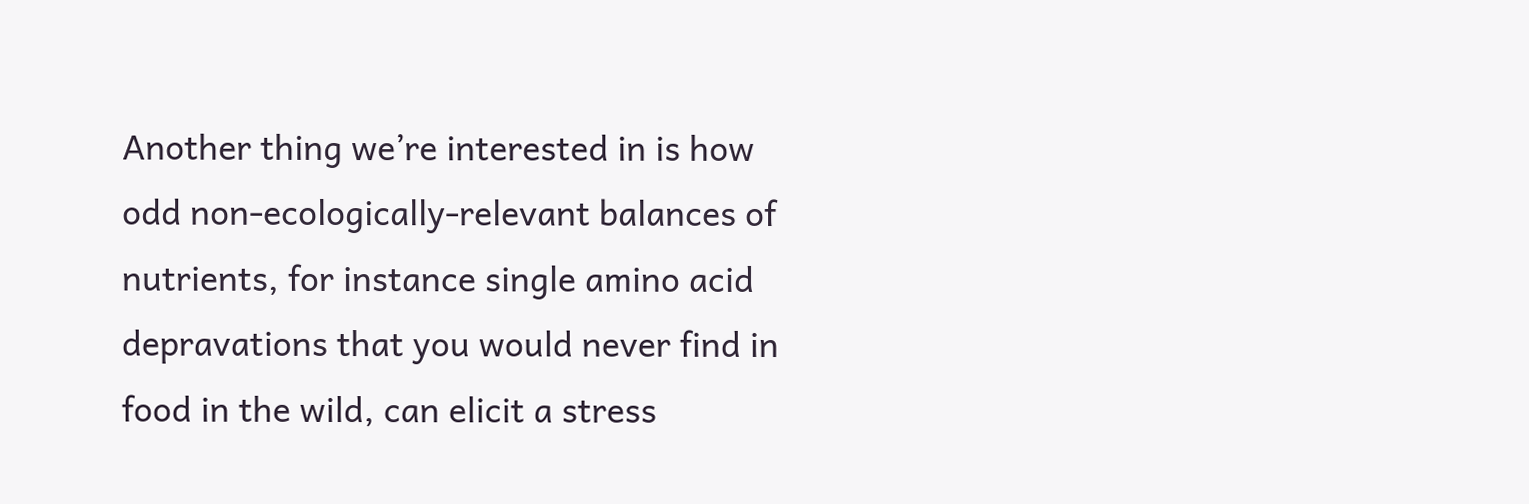Another thing we’re interested in is how odd non-ecologically-relevant balances of nutrients, for instance single amino acid depravations that you would never find in food in the wild, can elicit a stress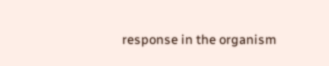response in the organism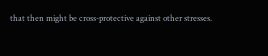that then might be cross-protective against other stresses.